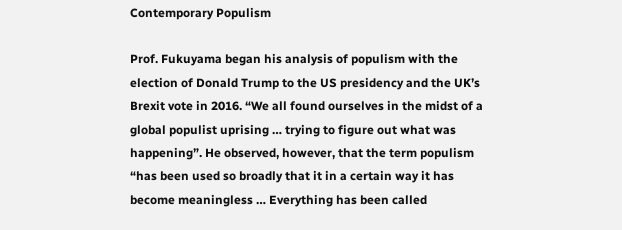Contemporary Populism

Prof. Fukuyama began his analysis of populism with the election of Donald Trump to the US presidency and the UK’s Brexit vote in 2016. “We all found ourselves in the midst of a global populist uprising … trying to figure out what was happening”. He observed, however, that the term populism “has been used so broadly that it in a certain way it has become meaningless … Everything has been called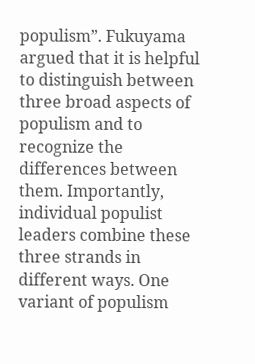populism”. Fukuyama argued that it is helpful to distinguish between three broad aspects of populism and to recognize the differences between them. Importantly, individual populist leaders combine these three strands in different ways. One variant of populism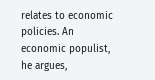relates to economic policies. An economic populist, he argues,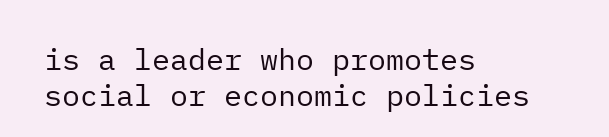is a leader who promotes social or economic policies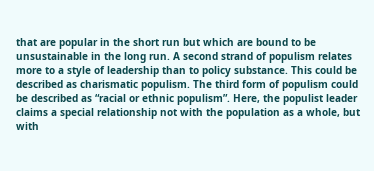that are popular in the short run but which are bound to be unsustainable in the long run. A second strand of populism relates more to a style of leadership than to policy substance. This could be described as charismatic populism. The third form of populism could be described as “racial or ethnic populism”. Here, the populist leader claims a special relationship not with the population as a whole, but with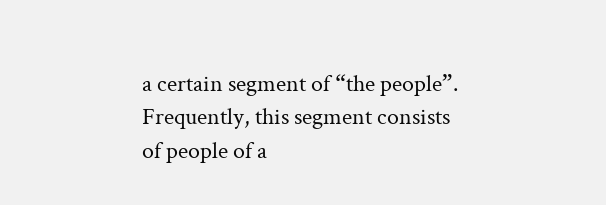a certain segment of “the people”. Frequently, this segment consists of people of a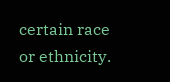certain race or ethnicity.